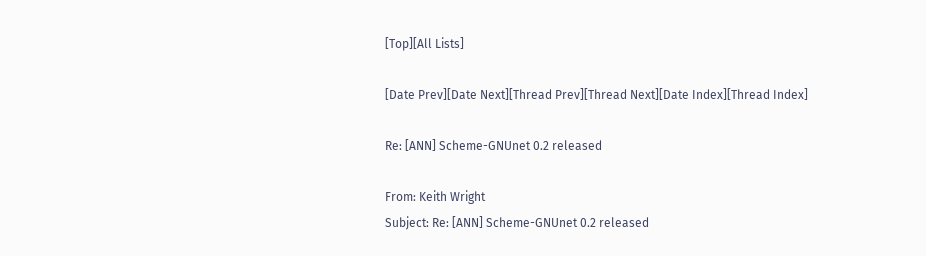[Top][All Lists]

[Date Prev][Date Next][Thread Prev][Thread Next][Date Index][Thread Index]

Re: [ANN] Scheme-GNUnet 0.2 released

From: Keith Wright
Subject: Re: [ANN] Scheme-GNUnet 0.2 released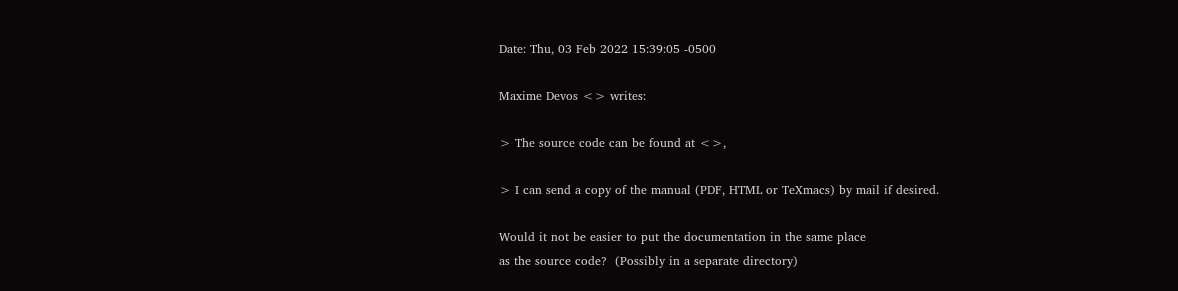Date: Thu, 03 Feb 2022 15:39:05 -0500

Maxime Devos <> writes:

> The source code can be found at <>,

> I can send a copy of the manual (PDF, HTML or TeXmacs) by mail if desired.

Would it not be easier to put the documentation in the same place
as the source code?  (Possibly in a separate directory)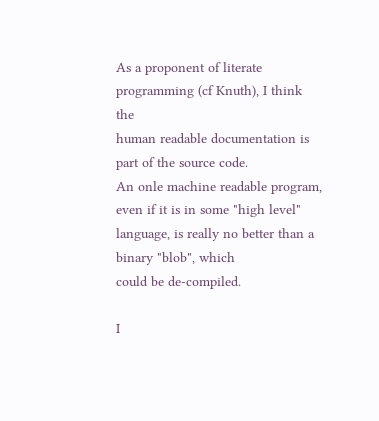As a proponent of literate programming (cf Knuth), I think the
human readable documentation is part of the source code.
An onle machine readable program, even if it is in some "high level"
language, is really no better than a binary "blob", which
could be de-compiled.

I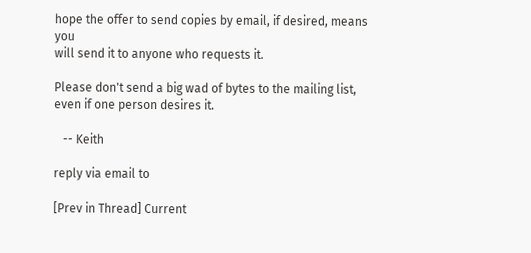hope the offer to send copies by email, if desired, means you
will send it to anyone who requests it.

Please don't send a big wad of bytes to the mailing list,
even if one person desires it.

   -- Keith

reply via email to

[Prev in Thread] Current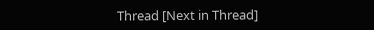Thread [Next in Thread]